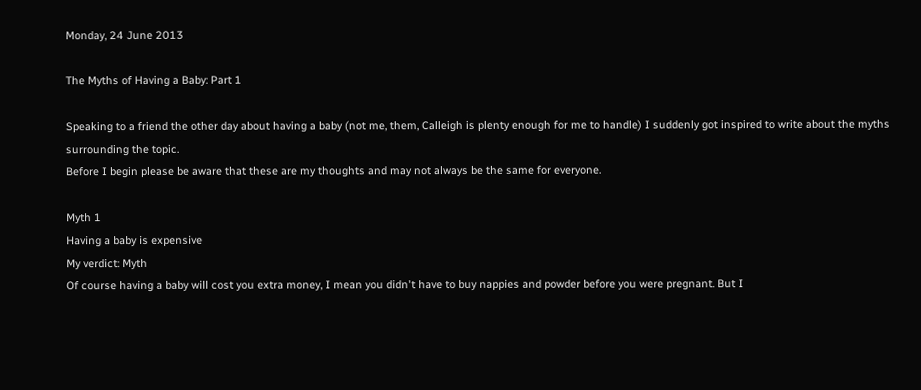Monday, 24 June 2013

The Myths of Having a Baby: Part 1

Speaking to a friend the other day about having a baby (not me, them, Calleigh is plenty enough for me to handle) I suddenly got inspired to write about the myths surrounding the topic.
Before I begin please be aware that these are my thoughts and may not always be the same for everyone.

Myth 1
Having a baby is expensive
My verdict: Myth
Of course having a baby will cost you extra money, I mean you didn't have to buy nappies and powder before you were pregnant. But I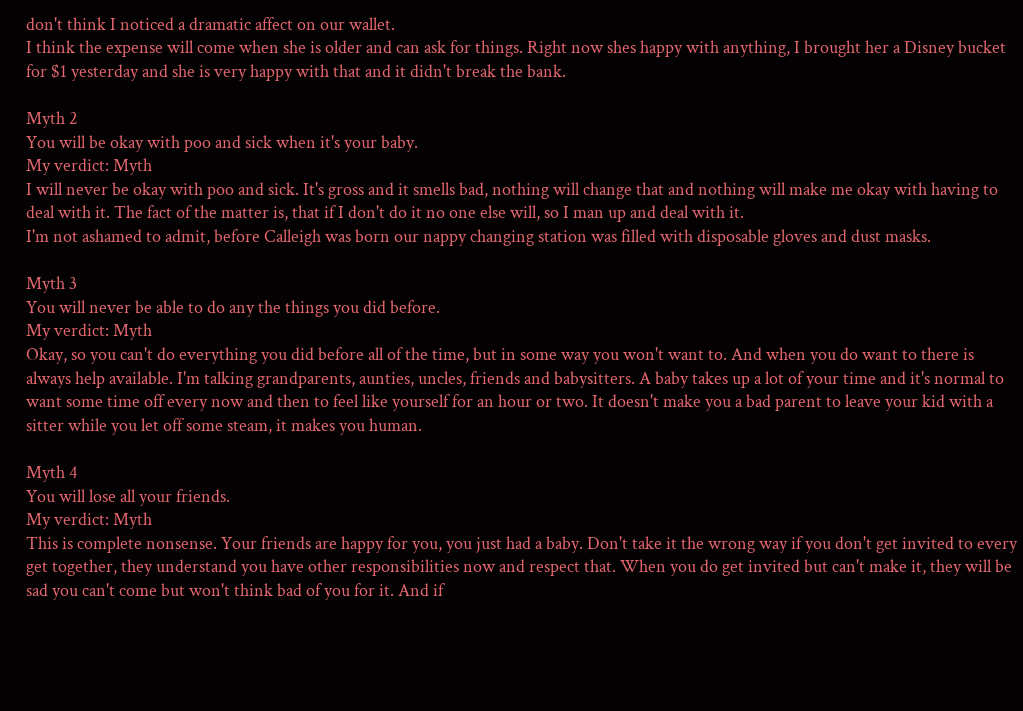don't think I noticed a dramatic affect on our wallet.
I think the expense will come when she is older and can ask for things. Right now shes happy with anything, I brought her a Disney bucket for $1 yesterday and she is very happy with that and it didn't break the bank.

Myth 2
You will be okay with poo and sick when it's your baby.
My verdict: Myth
I will never be okay with poo and sick. It's gross and it smells bad, nothing will change that and nothing will make me okay with having to deal with it. The fact of the matter is, that if I don't do it no one else will, so I man up and deal with it.
I'm not ashamed to admit, before Calleigh was born our nappy changing station was filled with disposable gloves and dust masks.

Myth 3
You will never be able to do any the things you did before.
My verdict: Myth
Okay, so you can't do everything you did before all of the time, but in some way you won't want to. And when you do want to there is always help available. I'm talking grandparents, aunties, uncles, friends and babysitters. A baby takes up a lot of your time and it's normal to want some time off every now and then to feel like yourself for an hour or two. It doesn't make you a bad parent to leave your kid with a sitter while you let off some steam, it makes you human.

Myth 4
You will lose all your friends.
My verdict: Myth
This is complete nonsense. Your friends are happy for you, you just had a baby. Don't take it the wrong way if you don't get invited to every get together, they understand you have other responsibilities now and respect that. When you do get invited but can't make it, they will be sad you can't come but won't think bad of you for it. And if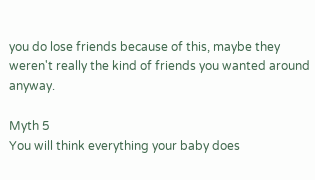you do lose friends because of this, maybe they weren't really the kind of friends you wanted around anyway.

Myth 5
You will think everything your baby does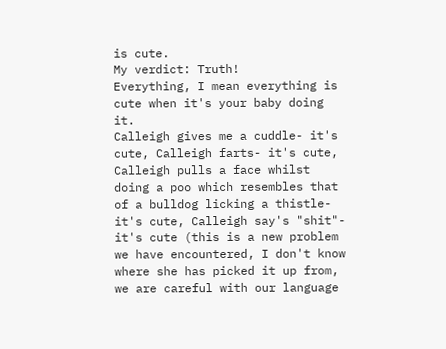is cute.
My verdict: Truth!
Everything, I mean everything is cute when it's your baby doing it.
Calleigh gives me a cuddle- it's cute, Calleigh farts- it's cute, Calleigh pulls a face whilst doing a poo which resembles that of a bulldog licking a thistle- it's cute, Calleigh say's "shit"- it's cute (this is a new problem we have encountered, I don't know where she has picked it up from, we are careful with our language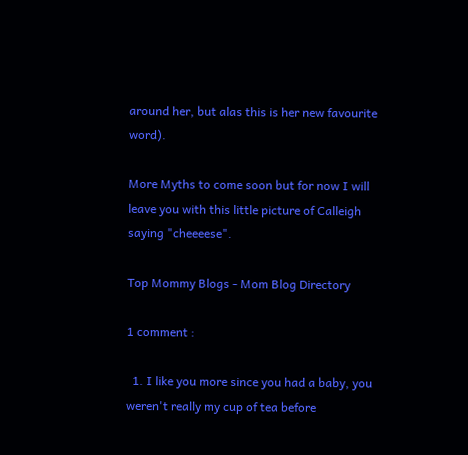around her, but alas this is her new favourite word).

More Myths to come soon but for now I will leave you with this little picture of Calleigh saying "cheeeese".

Top Mommy Blogs - Mom Blog Directory

1 comment :

  1. I like you more since you had a baby, you weren't really my cup of tea before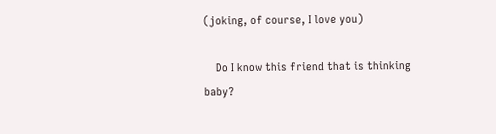(joking, of course, I love you)

    Do I know this friend that is thinking baby?